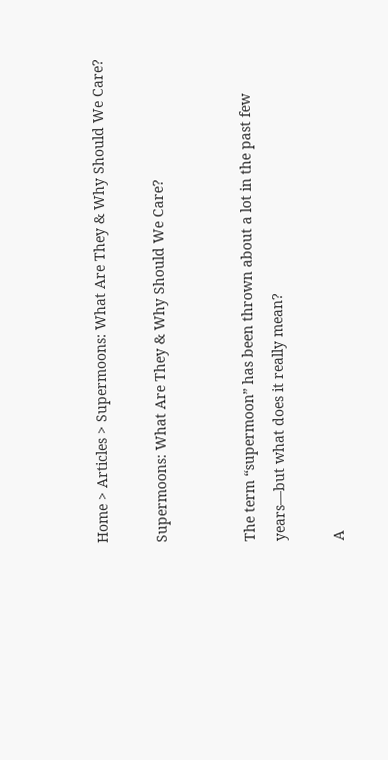Home > Articles > Supermoons: What Are They & Why Should We Care?

Supermoons: What Are They & Why Should We Care?


The term “supermoon” has been thrown about a lot in the past few years—but what does it really mean?

A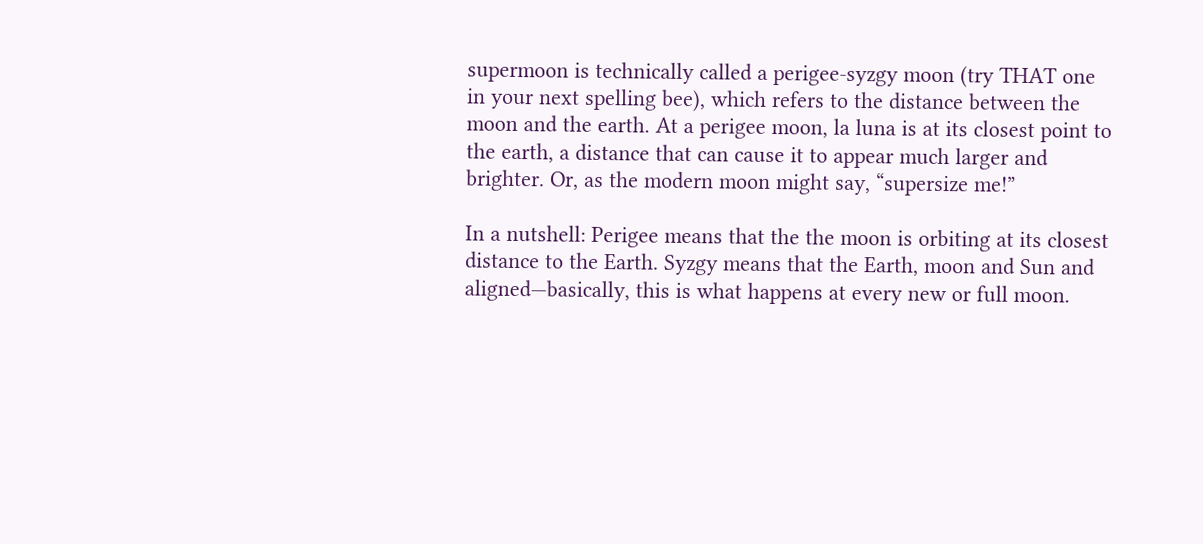supermoon is technically called a perigee-syzgy moon (try THAT one in your next spelling bee), which refers to the distance between the moon and the earth. At a perigee moon, la luna is at its closest point to the earth, a distance that can cause it to appear much larger and brighter. Or, as the modern moon might say, “supersize me!”

In a nutshell: Perigee means that the the moon is orbiting at its closest distance to the Earth. Syzgy means that the Earth, moon and Sun and aligned—basically, this is what happens at every new or full moon.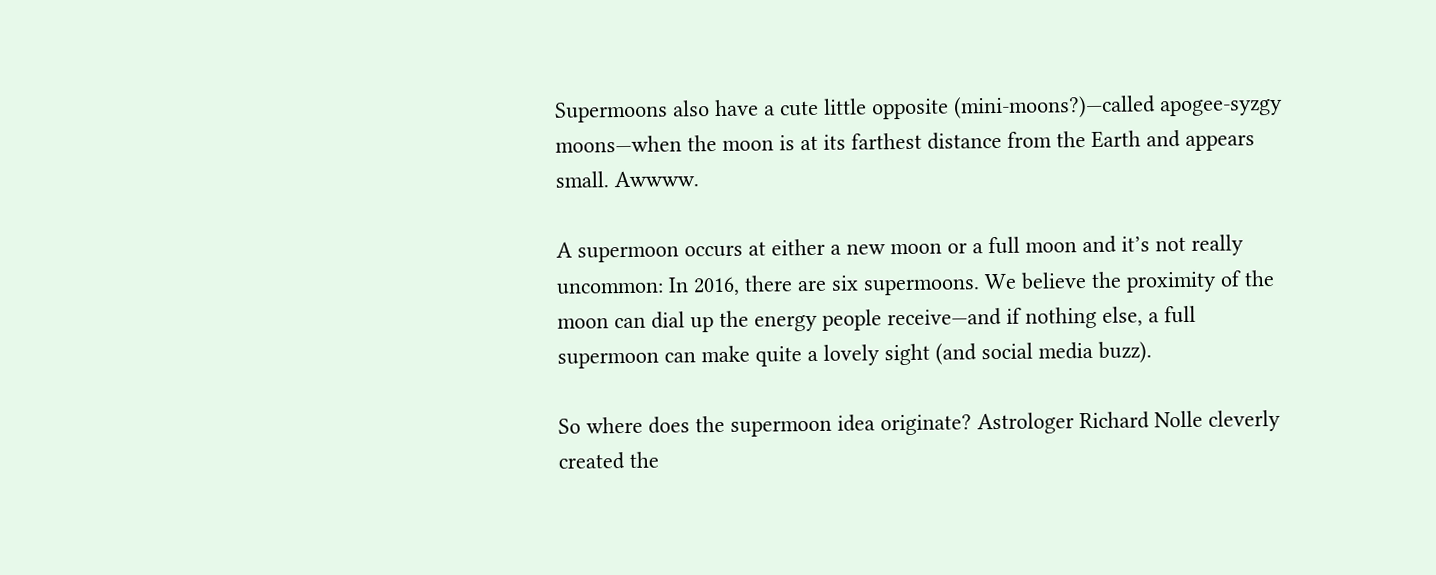Supermoons also have a cute little opposite (mini-moons?)—called apogee-syzgy moons—when the moon is at its farthest distance from the Earth and appears small. Awwww.

A supermoon occurs at either a new moon or a full moon and it’s not really uncommon: In 2016, there are six supermoons. We believe the proximity of the moon can dial up the energy people receive—and if nothing else, a full supermoon can make quite a lovely sight (and social media buzz).

So where does the supermoon idea originate? Astrologer Richard Nolle cleverly created the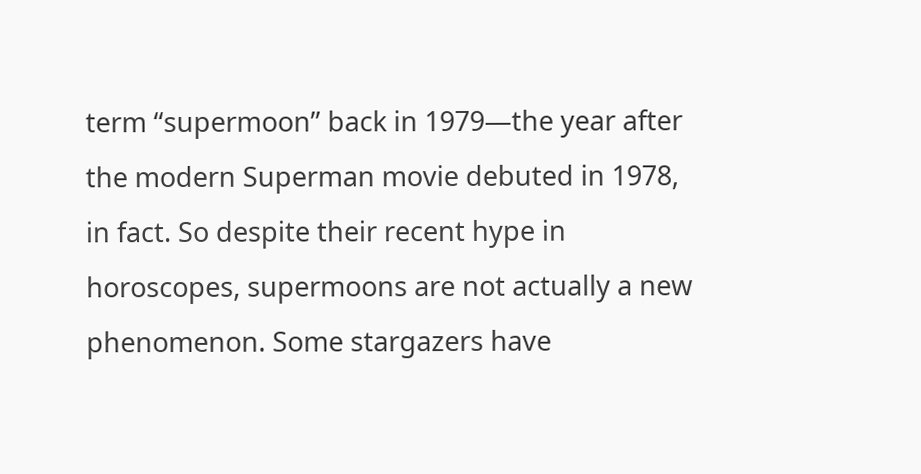term “supermoon” back in 1979—the year after the modern Superman movie debuted in 1978, in fact. So despite their recent hype in horoscopes, supermoons are not actually a new phenomenon. Some stargazers have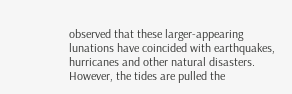observed that these larger-appearing lunations have coincided with earthquakes, hurricanes and other natural disasters. However, the tides are pulled the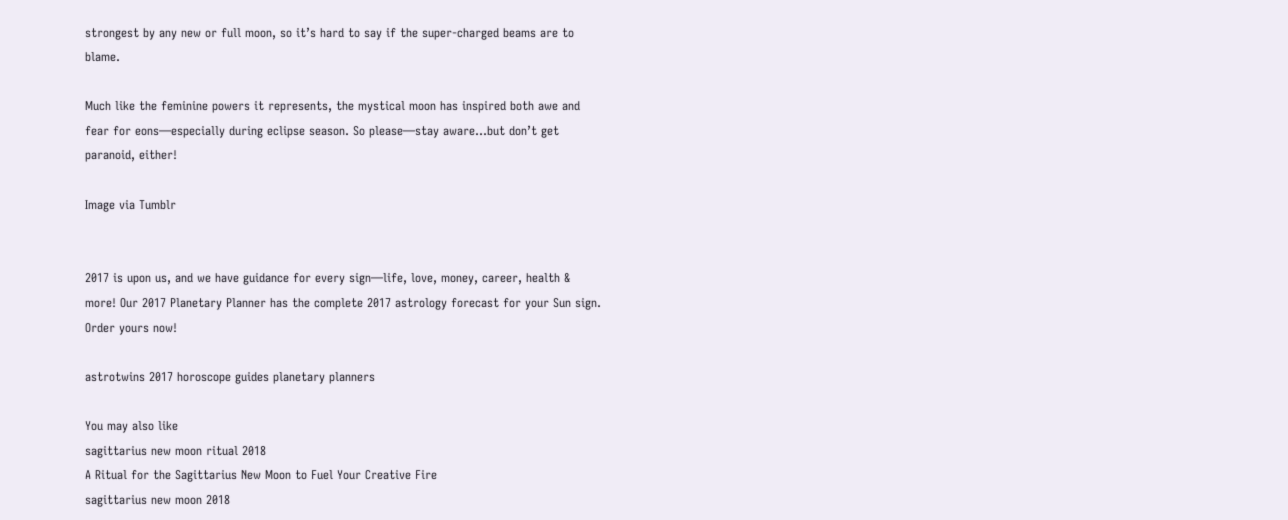strongest by any new or full moon, so it’s hard to say if the super-charged beams are to blame.

Much like the feminine powers it represents, the mystical moon has inspired both awe and fear for eons—especially during eclipse season. So please—stay aware…but don’t get paranoid, either!

Image via Tumblr


2017 is upon us, and we have guidance for every sign—life, love, money, career, health & more! Our 2017 Planetary Planner has the complete 2017 astrology forecast for your Sun sign. Order yours now!

astrotwins 2017 horoscope guides planetary planners

You may also like
sagittarius new moon ritual 2018
A Ritual for the Sagittarius New Moon to Fuel Your Creative Fire
sagittarius new moon 2018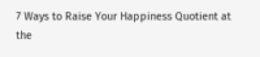7 Ways to Raise Your Happiness Quotient at the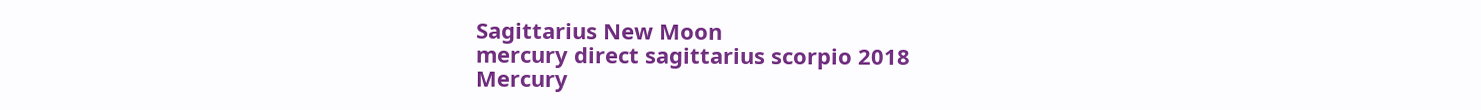Sagittarius New Moon
mercury direct sagittarius scorpio 2018
Mercury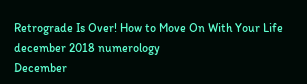Retrograde Is Over! How to Move On With Your Life
december 2018 numerology
December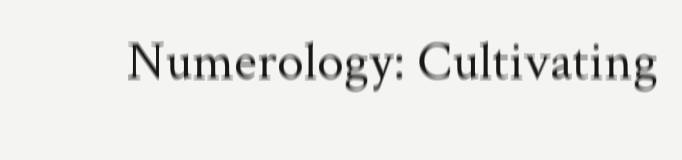Numerology: Cultivating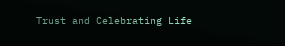Trust and Celebrating Life